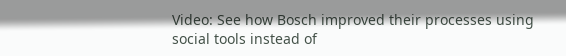Video: See how Bosch improved their processes using social tools instead of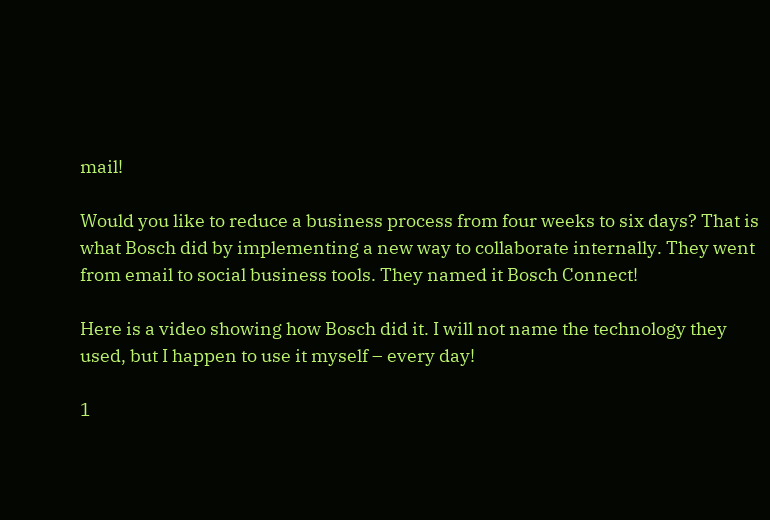mail!

Would you like to reduce a business process from four weeks to six days? That is what Bosch did by implementing a new way to collaborate internally. They went from email to social business tools. They named it Bosch Connect!

Here is a video showing how Bosch did it. I will not name the technology they used, but I happen to use it myself – every day!

1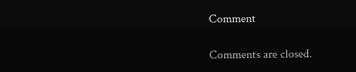Comment

Comments are closed.